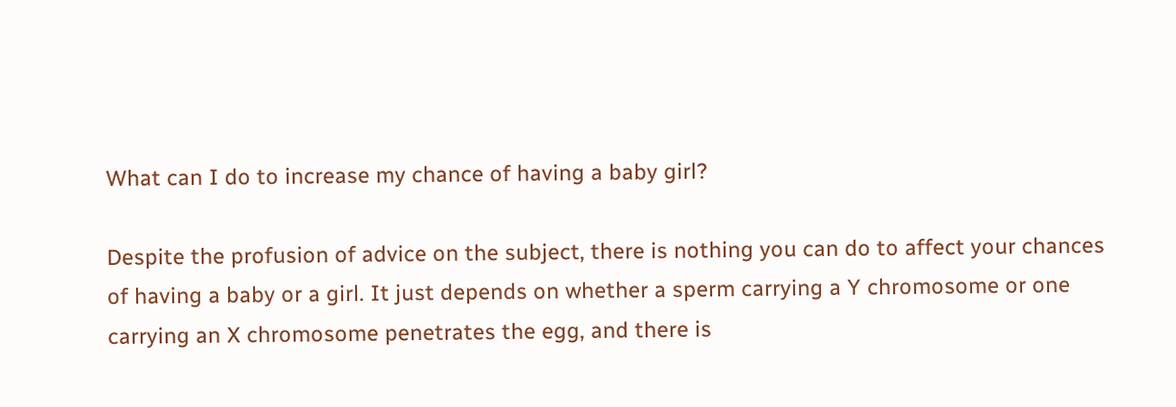What can I do to increase my chance of having a baby girl?

Despite the profusion of advice on the subject, there is nothing you can do to affect your chances of having a baby or a girl. It just depends on whether a sperm carrying a Y chromosome or one carrying an X chromosome penetrates the egg, and there is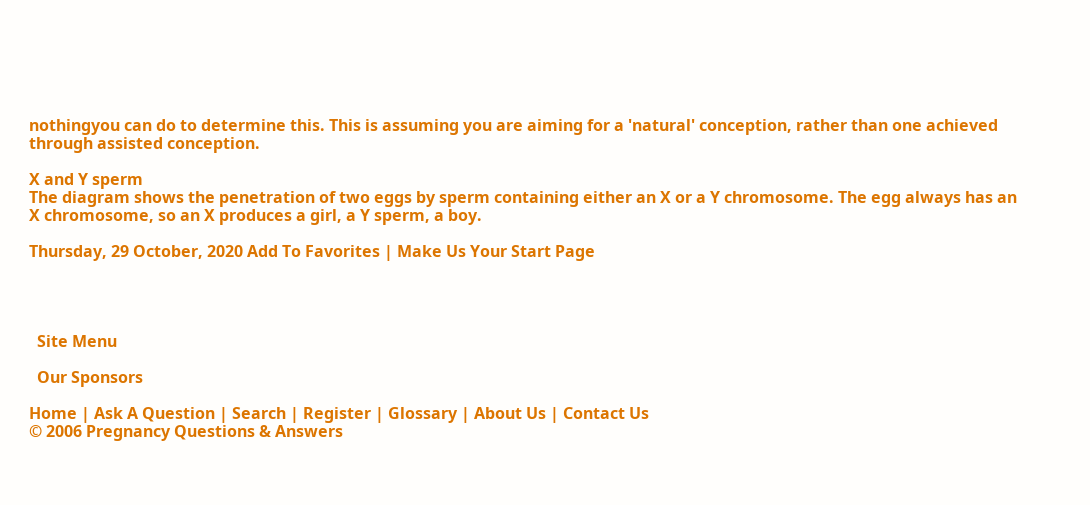nothingyou can do to determine this. This is assuming you are aiming for a 'natural' conception, rather than one achieved through assisted conception.

X and Y sperm
The diagram shows the penetration of two eggs by sperm containing either an X or a Y chromosome. The egg always has an X chromosome, so an X produces a girl, a Y sperm, a boy.

Thursday, 29 October, 2020 Add To Favorites | Make Us Your Start Page




  Site Menu

  Our Sponsors

Home | Ask A Question | Search | Register | Glossary | About Us | Contact Us
© 2006 Pregnancy Questions & Answers